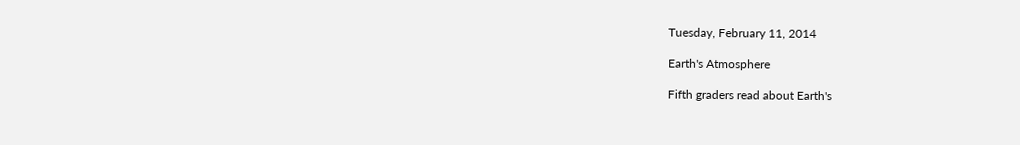Tuesday, February 11, 2014

Earth's Atmosphere

Fifth graders read about Earth's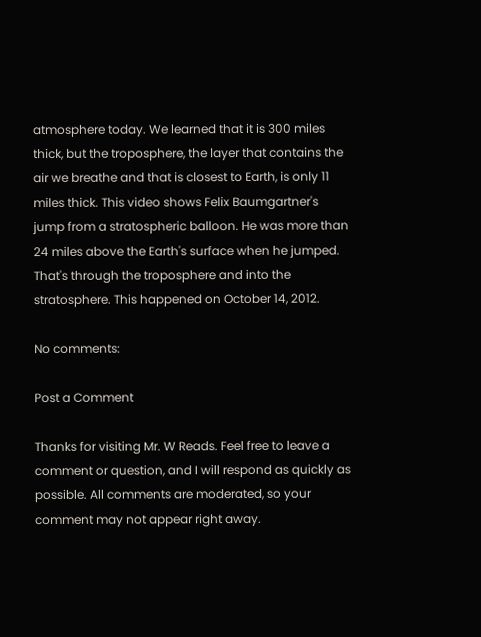atmosphere today. We learned that it is 300 miles thick, but the troposphere, the layer that contains the air we breathe and that is closest to Earth, is only 11 miles thick. This video shows Felix Baumgartner's jump from a stratospheric balloon. He was more than 24 miles above the Earth's surface when he jumped. That's through the troposphere and into the stratosphere. This happened on October 14, 2012.

No comments:

Post a Comment

Thanks for visiting Mr. W Reads. Feel free to leave a comment or question, and I will respond as quickly as possible. All comments are moderated, so your comment may not appear right away.